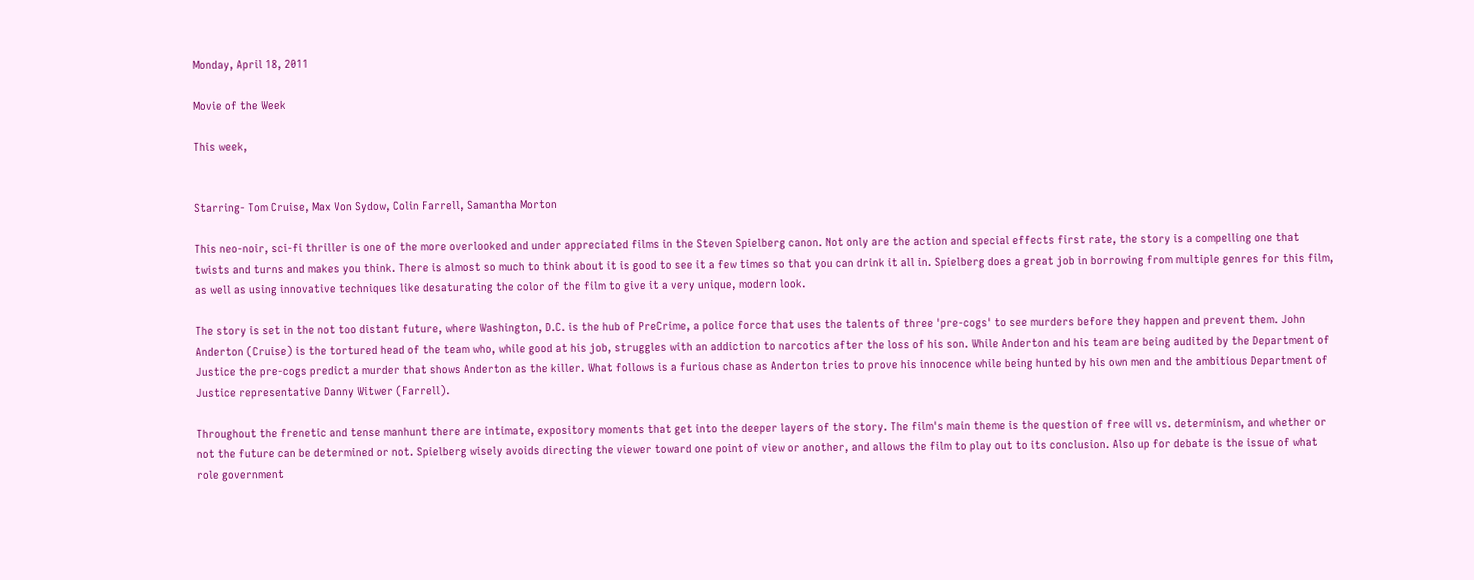Monday, April 18, 2011

Movie of the Week

This week,


Starring- Tom Cruise, Max Von Sydow, Colin Farrell, Samantha Morton

This neo-noir, sci-fi thriller is one of the more overlooked and under appreciated films in the Steven Spielberg canon. Not only are the action and special effects first rate, the story is a compelling one that twists and turns and makes you think. There is almost so much to think about it is good to see it a few times so that you can drink it all in. Spielberg does a great job in borrowing from multiple genres for this film, as well as using innovative techniques like desaturating the color of the film to give it a very unique, modern look.

The story is set in the not too distant future, where Washington, D.C. is the hub of PreCrime, a police force that uses the talents of three 'pre-cogs' to see murders before they happen and prevent them. John Anderton (Cruise) is the tortured head of the team who, while good at his job, struggles with an addiction to narcotics after the loss of his son. While Anderton and his team are being audited by the Department of Justice the pre-cogs predict a murder that shows Anderton as the killer. What follows is a furious chase as Anderton tries to prove his innocence while being hunted by his own men and the ambitious Department of Justice representative Danny Witwer (Farrell).

Throughout the frenetic and tense manhunt there are intimate, expository moments that get into the deeper layers of the story. The film's main theme is the question of free will vs. determinism, and whether or not the future can be determined or not. Spielberg wisely avoids directing the viewer toward one point of view or another, and allows the film to play out to its conclusion. Also up for debate is the issue of what role government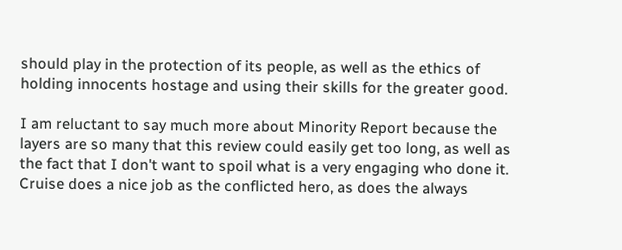should play in the protection of its people, as well as the ethics of holding innocents hostage and using their skills for the greater good.

I am reluctant to say much more about Minority Report because the layers are so many that this review could easily get too long, as well as the fact that I don't want to spoil what is a very engaging who done it. Cruise does a nice job as the conflicted hero, as does the always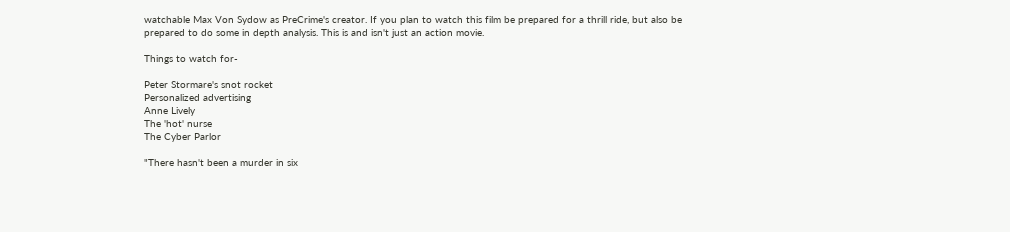watchable Max Von Sydow as PreCrime's creator. If you plan to watch this film be prepared for a thrill ride, but also be prepared to do some in depth analysis. This is and isn't just an action movie.

Things to watch for-

Peter Stormare's snot rocket
Personalized advertising
Anne Lively
The 'hot' nurse
The Cyber Parlor

"There hasn't been a murder in six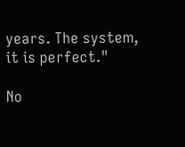years. The system, it is perfect."

No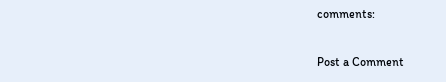comments:

Post a Comment